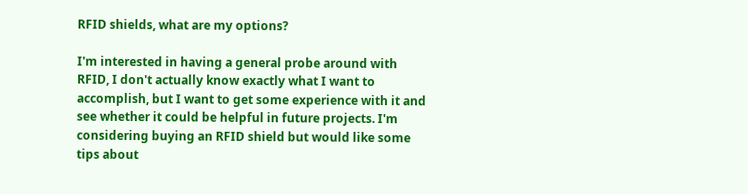RFID shields, what are my options?

I'm interested in having a general probe around with RFID, I don't actually know exactly what I want to accomplish, but I want to get some experience with it and see whether it could be helpful in future projects. I'm considering buying an RFID shield but would like some tips about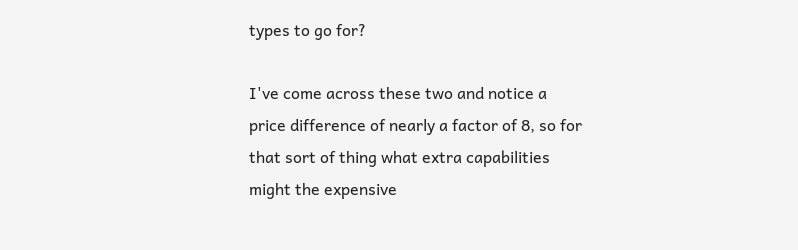types to go for?

I've come across these two and notice a price difference of nearly a factor of 8, so for that sort of thing what extra capabilities might the expensive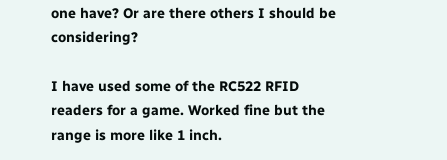one have? Or are there others I should be considering?

I have used some of the RC522 RFID readers for a game. Worked fine but the range is more like 1 inch.